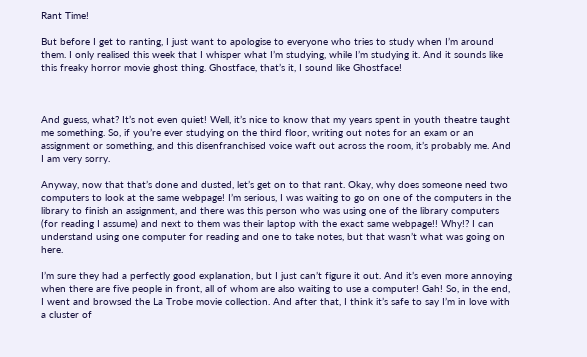Rant Time!

But before I get to ranting, I just want to apologise to everyone who tries to study when I’m around them. I only realised this week that I whisper what I’m studying, while I’m studying it. And it sounds like this freaky horror movie ghost thing. Ghostface, that’s it, I sound like Ghostface!



And guess, what? It’s not even quiet! Well, it’s nice to know that my years spent in youth theatre taught me something. So, if you’re ever studying on the third floor, writing out notes for an exam or an assignment or something, and this disenfranchised voice waft out across the room, it’s probably me. And I am very sorry.

Anyway, now that that’s done and dusted, let’s get on to that rant. Okay, why does someone need two computers to look at the same webpage! I’m serious, I was waiting to go on one of the computers in the library to finish an assignment, and there was this person who was using one of the library computers (for reading I assume) and next to them was their laptop with the exact same webpage!! Why!? I can understand using one computer for reading and one to take notes, but that wasn’t what was going on here.

I’m sure they had a perfectly good explanation, but I just can’t figure it out. And it’s even more annoying when there are five people in front, all of whom are also waiting to use a computer! Gah! So, in the end, I went and browsed the La Trobe movie collection. And after that, I think it’s safe to say I’m in love with a cluster of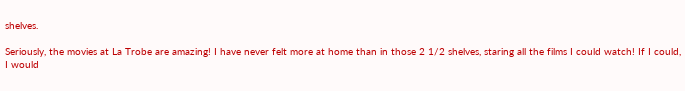shelves.

Seriously, the movies at La Trobe are amazing! I have never felt more at home than in those 2 1/2 shelves, staring all the films I could watch! If I could, I would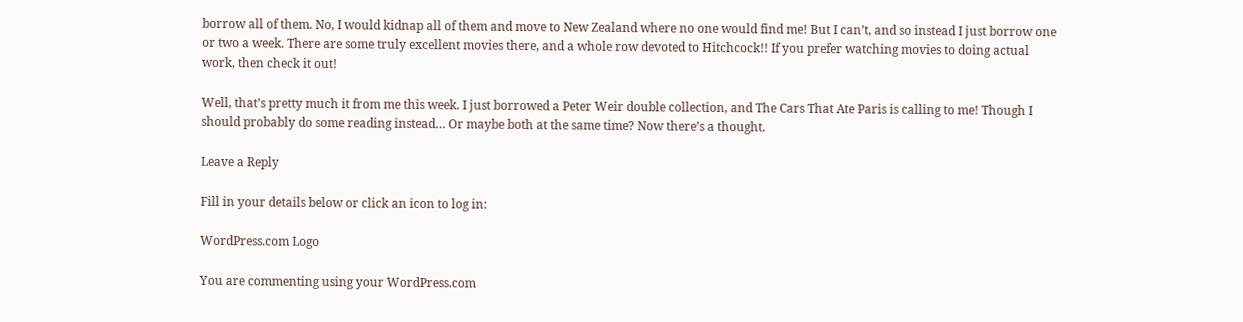borrow all of them. No, I would kidnap all of them and move to New Zealand where no one would find me! But I can’t, and so instead I just borrow one or two a week. There are some truly excellent movies there, and a whole row devoted to Hitchcock!! If you prefer watching movies to doing actual work, then check it out!

Well, that’s pretty much it from me this week. I just borrowed a Peter Weir double collection, and The Cars That Ate Paris is calling to me! Though I should probably do some reading instead… Or maybe both at the same time? Now there’s a thought.

Leave a Reply

Fill in your details below or click an icon to log in:

WordPress.com Logo

You are commenting using your WordPress.com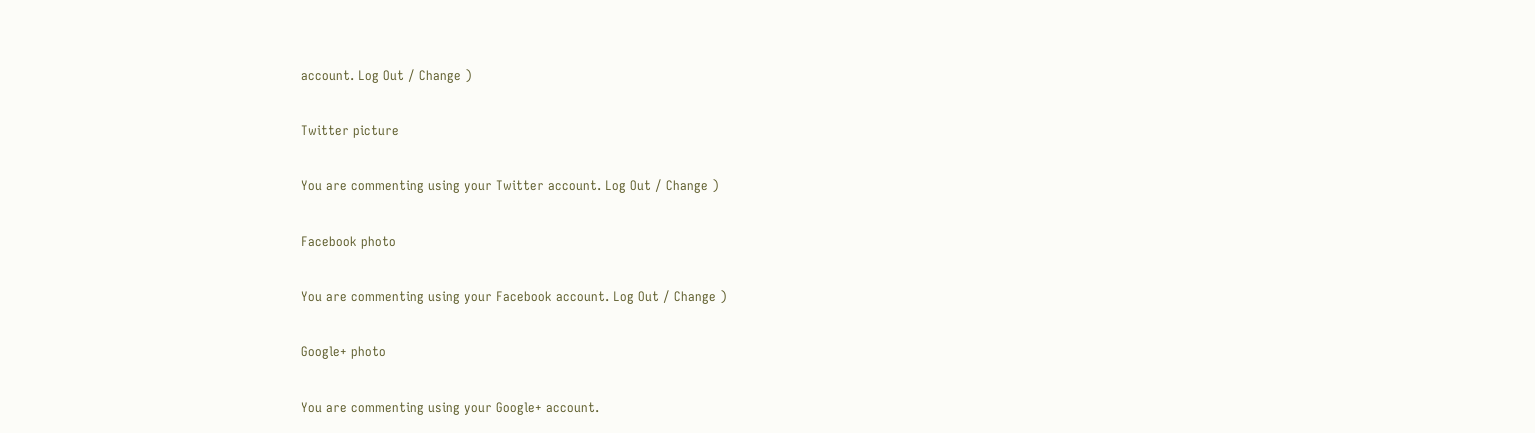account. Log Out / Change )

Twitter picture

You are commenting using your Twitter account. Log Out / Change )

Facebook photo

You are commenting using your Facebook account. Log Out / Change )

Google+ photo

You are commenting using your Google+ account.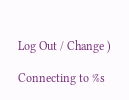Log Out / Change )

Connecting to %s